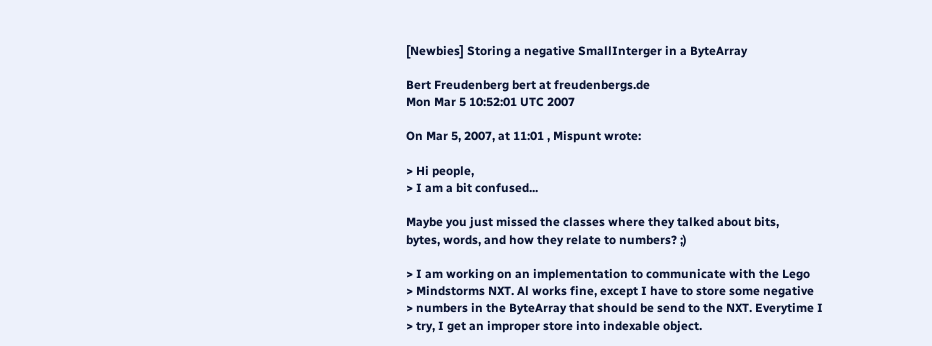[Newbies] Storing a negative SmallInterger in a ByteArray

Bert Freudenberg bert at freudenbergs.de
Mon Mar 5 10:52:01 UTC 2007

On Mar 5, 2007, at 11:01 , Mispunt wrote:

> Hi people,
> I am a bit confused...

Maybe you just missed the classes where they talked about bits,
bytes, words, and how they relate to numbers? ;)

> I am working on an implementation to communicate with the Lego
> Mindstorms NXT. Al works fine, except I have to store some negative
> numbers in the ByteArray that should be send to the NXT. Everytime I
> try, I get an improper store into indexable object.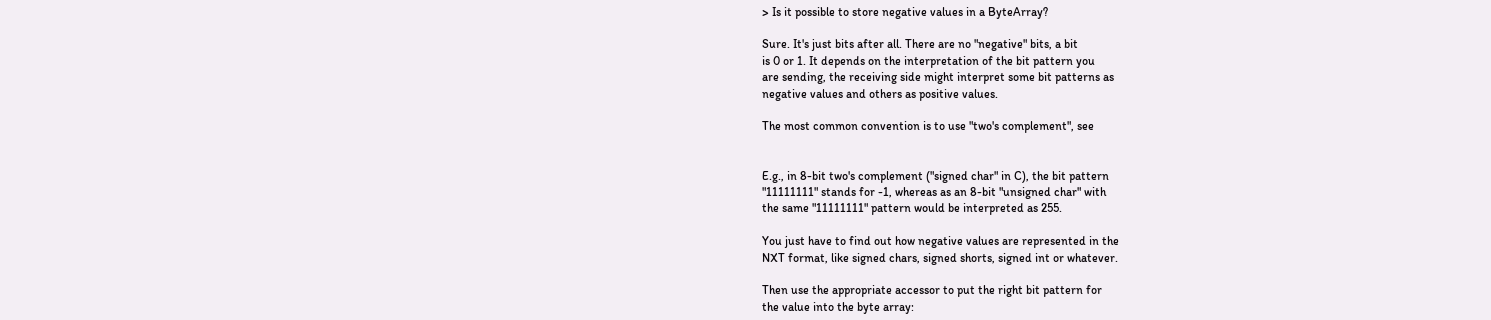> Is it possible to store negative values in a ByteArray?

Sure. It's just bits after all. There are no "negative" bits, a bit
is 0 or 1. It depends on the interpretation of the bit pattern you
are sending, the receiving side might interpret some bit patterns as
negative values and others as positive values.

The most common convention is to use "two's complement", see


E.g., in 8-bit two's complement ("signed char" in C), the bit pattern
"11111111" stands for -1, whereas as an 8-bit "unsigned char" with
the same "11111111" pattern would be interpreted as 255.

You just have to find out how negative values are represented in the
NXT format, like signed chars, signed shorts, signed int or whatever.

Then use the appropriate accessor to put the right bit pattern for
the value into the byte array: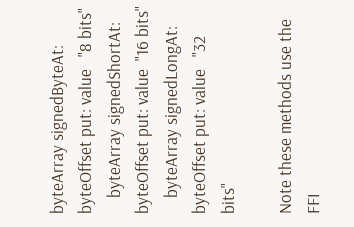byteArray signedByteAt: byteOffset put: value   "8 bits"
    byteArray signedShortAt: byteOffset put: value  "16 bits"
    byteArray signedLongAt: byteOffset put: value   "32 bits"

Note these methods use the FFI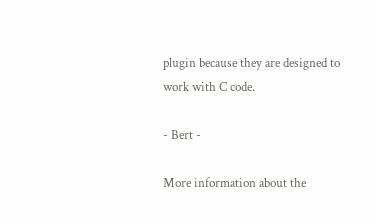plugin because they are designed to
work with C code.

- Bert -

More information about the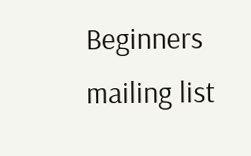Beginners mailing list